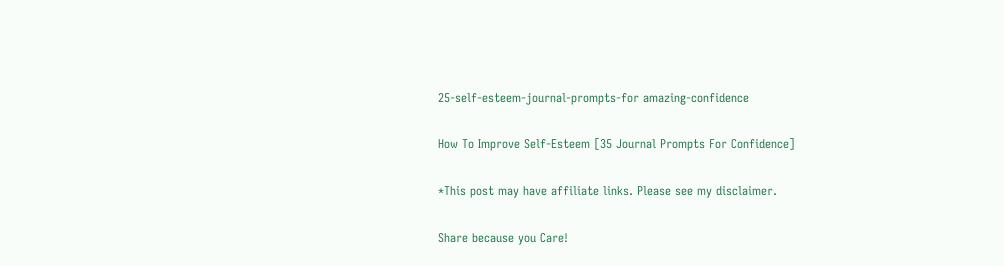25-self-esteem-journal-prompts-for amazing-confidence

How To Improve Self-Esteem [35 Journal Prompts For Confidence]

*This post may have affiliate links. Please see my disclaimer.

Share because you Care!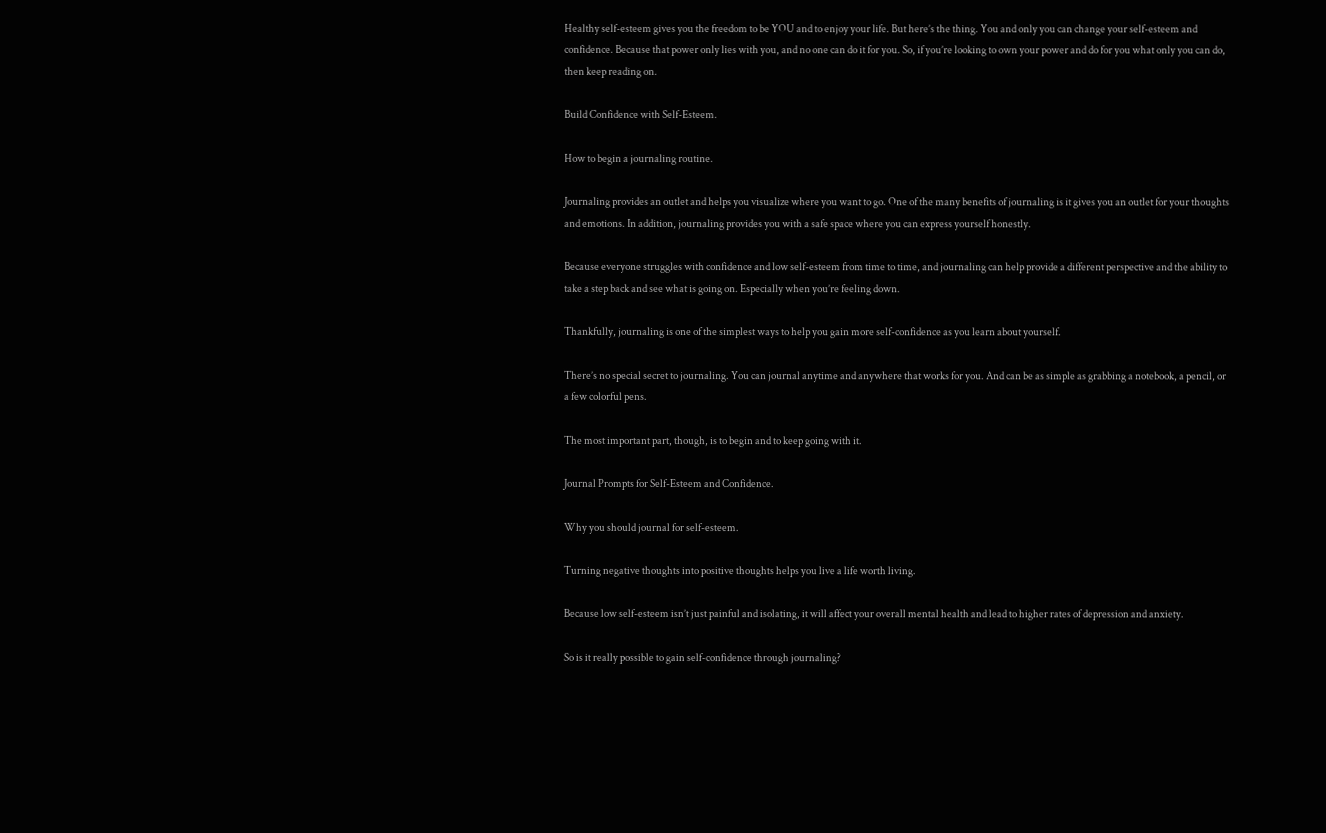Healthy self-esteem gives you the freedom to be YOU and to enjoy your life. But here’s the thing. You and only you can change your self-esteem and confidence. Because that power only lies with you, and no one can do it for you. So, if you’re looking to own your power and do for you what only you can do, then keep reading on.

Build Confidence with Self-Esteem.

How to begin a journaling routine.

Journaling provides an outlet and helps you visualize where you want to go. One of the many benefits of journaling is it gives you an outlet for your thoughts and emotions. In addition, journaling provides you with a safe space where you can express yourself honestly.

Because everyone struggles with confidence and low self-esteem from time to time, and journaling can help provide a different perspective and the ability to take a step back and see what is going on. Especially when you’re feeling down.

Thankfully, journaling is one of the simplest ways to help you gain more self-confidence as you learn about yourself.

There’s no special secret to journaling. You can journal anytime and anywhere that works for you. And can be as simple as grabbing a notebook, a pencil, or a few colorful pens.

The most important part, though, is to begin and to keep going with it.

Journal Prompts for Self-Esteem and Confidence.

Why you should journal for self-esteem.

Turning negative thoughts into positive thoughts helps you live a life worth living.

Because low self-esteem isn’t just painful and isolating, it will affect your overall mental health and lead to higher rates of depression and anxiety.

So is it really possible to gain self-confidence through journaling?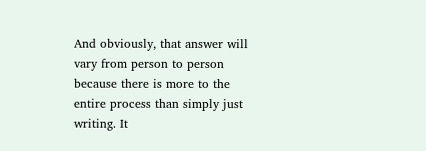And obviously, that answer will vary from person to person because there is more to the entire process than simply just writing. It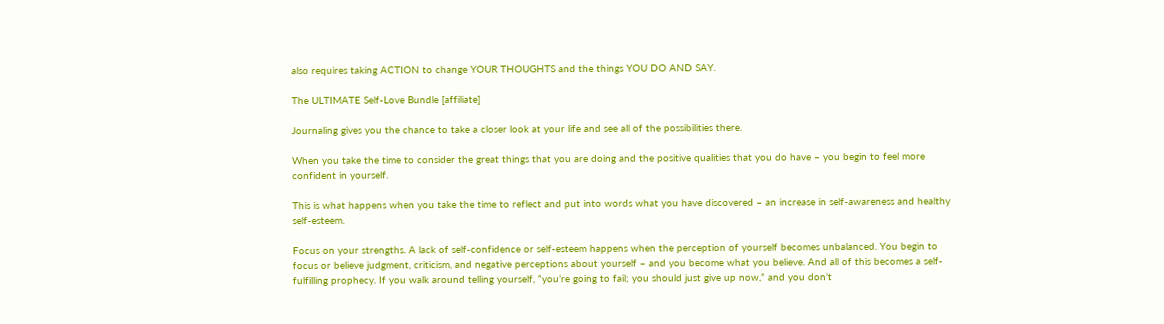also requires taking ACTION to change YOUR THOUGHTS and the things YOU DO AND SAY.

The ULTIMATE Self-Love Bundle [affiliate]

Journaling gives you the chance to take a closer look at your life and see all of the possibilities there.

When you take the time to consider the great things that you are doing and the positive qualities that you do have – you begin to feel more confident in yourself.

This is what happens when you take the time to reflect and put into words what you have discovered – an increase in self-awareness and healthy self-esteem.

Focus on your strengths. A lack of self-confidence or self-esteem happens when the perception of yourself becomes unbalanced. You begin to focus or believe judgment, criticism, and negative perceptions about yourself – and you become what you believe. And all of this becomes a self-fulfilling prophecy. If you walk around telling yourself, “you’re going to fail; you should just give up now,” and you don’t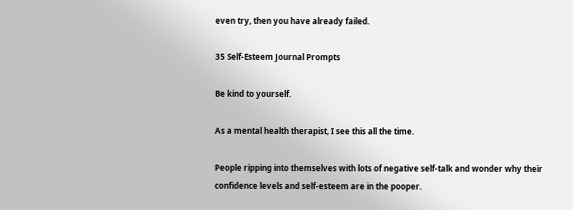even try, then you have already failed.

35 Self-Esteem Journal Prompts

Be kind to yourself.

As a mental health therapist, I see this all the time.

People ripping into themselves with lots of negative self-talk and wonder why their confidence levels and self-esteem are in the pooper.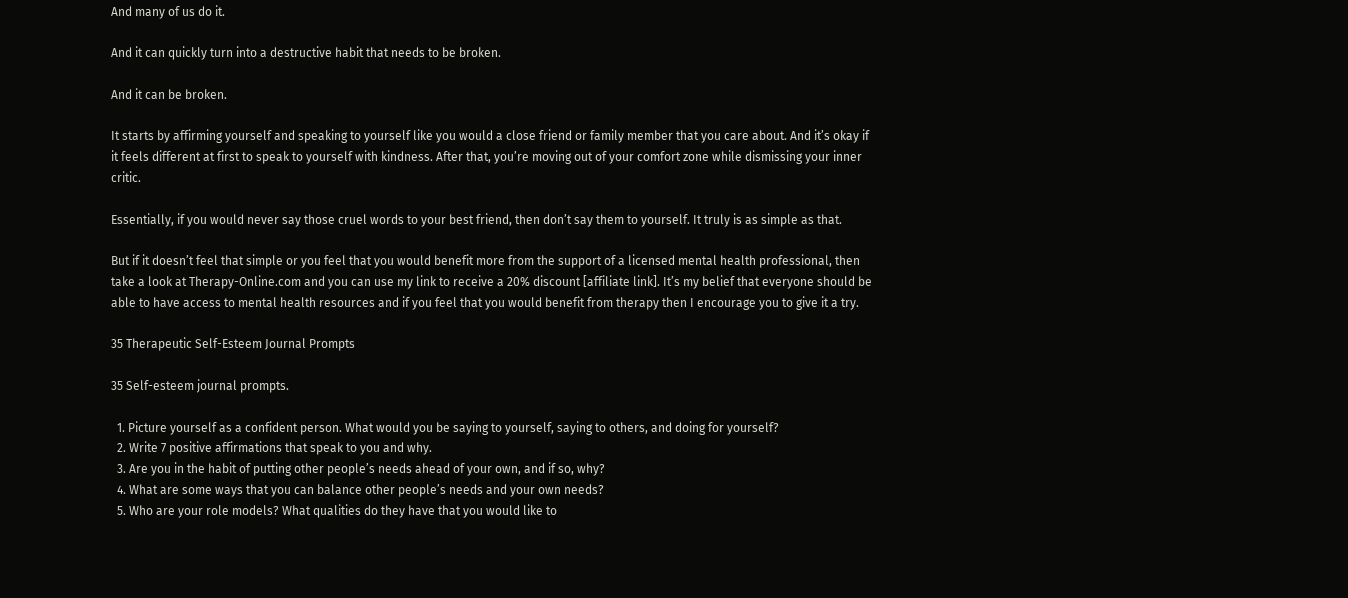And many of us do it.

And it can quickly turn into a destructive habit that needs to be broken.

And it can be broken.

It starts by affirming yourself and speaking to yourself like you would a close friend or family member that you care about. And it’s okay if it feels different at first to speak to yourself with kindness. After that, you’re moving out of your comfort zone while dismissing your inner critic.

Essentially, if you would never say those cruel words to your best friend, then don’t say them to yourself. It truly is as simple as that.

But if it doesn’t feel that simple or you feel that you would benefit more from the support of a licensed mental health professional, then take a look at Therapy-Online.com and you can use my link to receive a 20% discount [affiliate link]. It’s my belief that everyone should be able to have access to mental health resources and if you feel that you would benefit from therapy then I encourage you to give it a try.

35 Therapeutic Self-Esteem Journal Prompts

35 Self-esteem journal prompts.

  1. Picture yourself as a confident person. What would you be saying to yourself, saying to others, and doing for yourself?
  2. Write 7 positive affirmations that speak to you and why.
  3. Are you in the habit of putting other people’s needs ahead of your own, and if so, why?
  4. What are some ways that you can balance other people’s needs and your own needs?
  5. Who are your role models? What qualities do they have that you would like to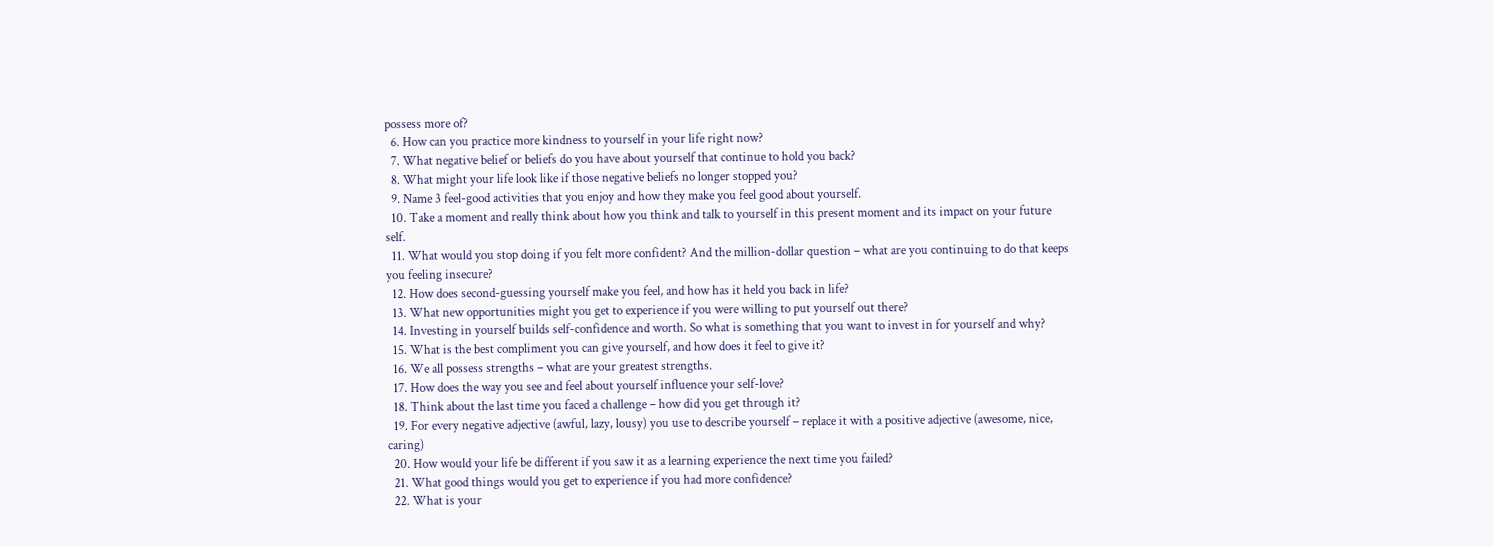possess more of?
  6. How can you practice more kindness to yourself in your life right now?
  7. What negative belief or beliefs do you have about yourself that continue to hold you back?
  8. What might your life look like if those negative beliefs no longer stopped you?
  9. Name 3 feel-good activities that you enjoy and how they make you feel good about yourself.
  10. Take a moment and really think about how you think and talk to yourself in this present moment and its impact on your future self.
  11. What would you stop doing if you felt more confident? And the million-dollar question – what are you continuing to do that keeps you feeling insecure?
  12. How does second-guessing yourself make you feel, and how has it held you back in life?
  13. What new opportunities might you get to experience if you were willing to put yourself out there?
  14. Investing in yourself builds self-confidence and worth. So what is something that you want to invest in for yourself and why?
  15. What is the best compliment you can give yourself, and how does it feel to give it?
  16. We all possess strengths – what are your greatest strengths.
  17. How does the way you see and feel about yourself influence your self-love?
  18. Think about the last time you faced a challenge – how did you get through it?
  19. For every negative adjective (awful, lazy, lousy) you use to describe yourself – replace it with a positive adjective (awesome, nice, caring)
  20. How would your life be different if you saw it as a learning experience the next time you failed?
  21. What good things would you get to experience if you had more confidence?
  22. What is your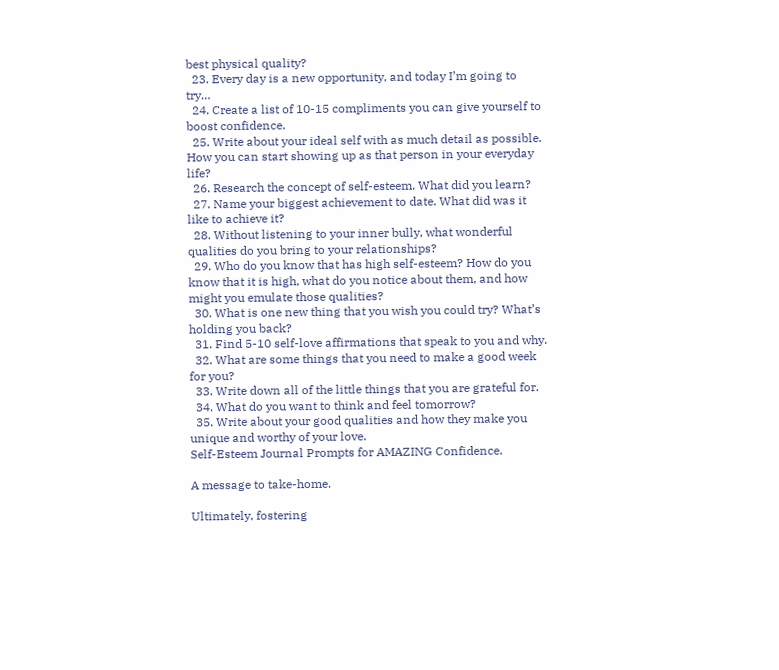best physical quality?
  23. Every day is a new opportunity, and today I’m going to try…
  24. Create a list of 10-15 compliments you can give yourself to boost confidence.
  25. Write about your ideal self with as much detail as possible. How you can start showing up as that person in your everyday life?
  26. Research the concept of self-esteem. What did you learn?
  27. Name your biggest achievement to date. What did was it like to achieve it?
  28. Without listening to your inner bully, what wonderful qualities do you bring to your relationships?
  29. Who do you know that has high self-esteem? How do you know that it is high, what do you notice about them, and how might you emulate those qualities?
  30. What is one new thing that you wish you could try? What’s holding you back?
  31. Find 5-10 self-love affirmations that speak to you and why.
  32. What are some things that you need to make a good week for you?
  33. Write down all of the little things that you are grateful for.
  34. What do you want to think and feel tomorrow?
  35. Write about your good qualities and how they make you unique and worthy of your love.
Self-Esteem Journal Prompts for AMAZING Confidence.

A message to take-home.

Ultimately, fostering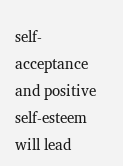self-acceptance and positive self-esteem will lead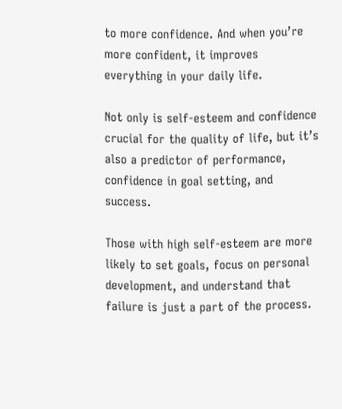to more confidence. And when you’re more confident, it improves everything in your daily life.

Not only is self-esteem and confidence crucial for the quality of life, but it’s also a predictor of performance, confidence in goal setting, and success.

Those with high self-esteem are more likely to set goals, focus on personal development, and understand that failure is just a part of the process.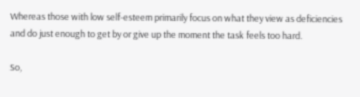Whereas those with low self-esteem primarily focus on what they view as deficiencies and do just enough to get by or give up the moment the task feels too hard.

So,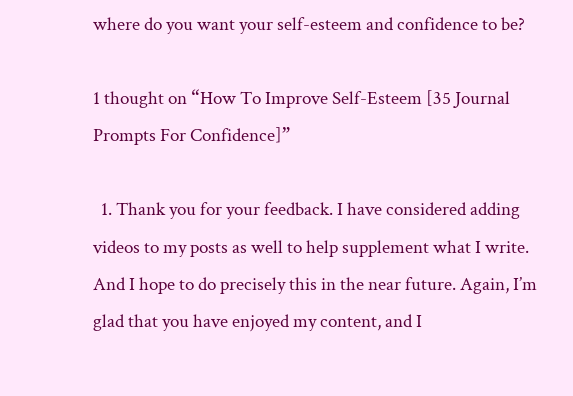where do you want your self-esteem and confidence to be?

1 thought on “How To Improve Self-Esteem [35 Journal Prompts For Confidence]”

  1. Thank you for your feedback. I have considered adding videos to my posts as well to help supplement what I write. And I hope to do precisely this in the near future. Again, I’m glad that you have enjoyed my content, and I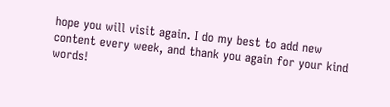hope you will visit again. I do my best to add new content every week, and thank you again for your kind words!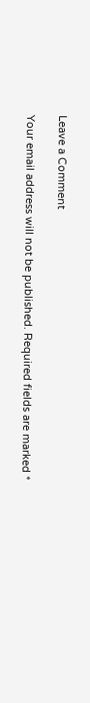Leave a Comment

Your email address will not be published. Required fields are marked *